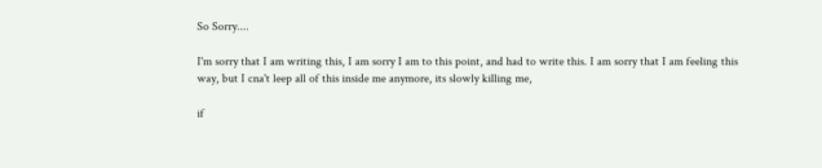So Sorry....

I'm sorry that I am writing this, I am sorry I am to this point, and had to write this. I am sorry that I am feeling this way, but I cna't leep all of this inside me anymore, its slowly killing me,

if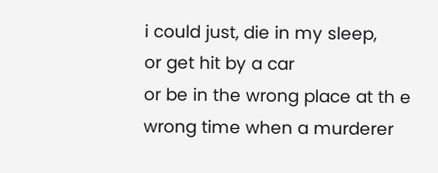i could just, die in my sleep,
or get hit by a car
or be in the wrong place at th e wrong time when a murderer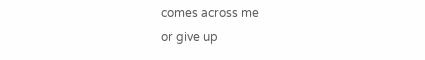comes across me
or give up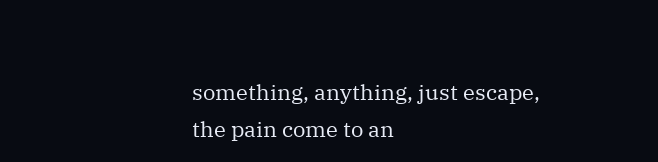something, anything, just escape, the pain come to an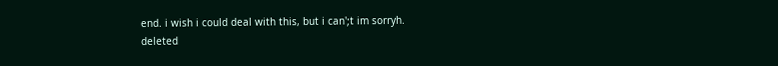end. i wish i could deal with this, but i can';t im sorryh.
deleted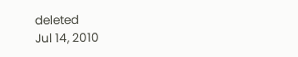deleted
Jul 14, 2010